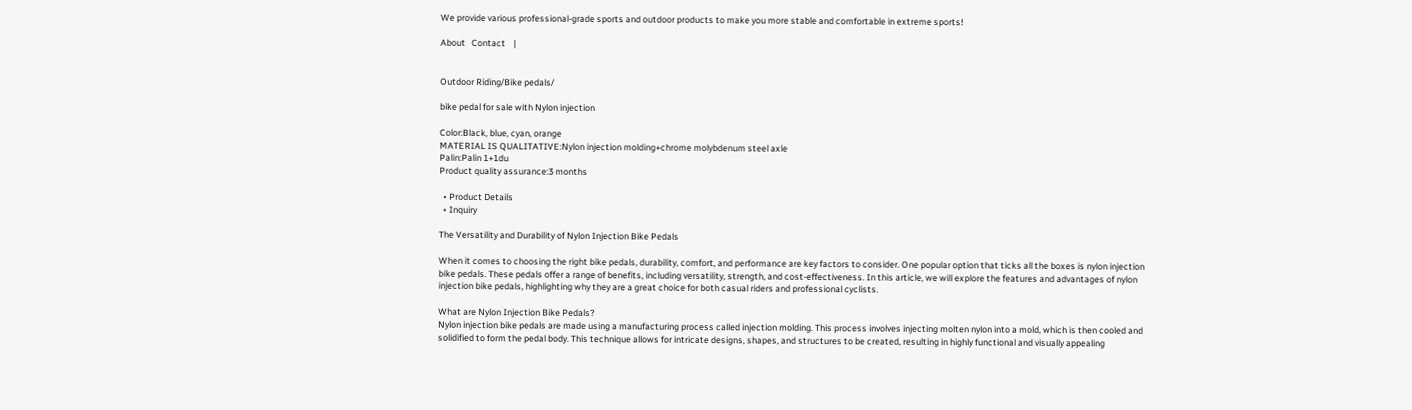We provide various professional-grade sports and outdoor products to make you more stable and comfortable in extreme sports!

About   Contact    |


Outdoor Riding/Bike pedals/

bike pedal for sale with Nylon injection

Color:Black, blue, cyan, orange
MATERIAL IS QUALITATIVE:Nylon injection molding+chrome molybdenum steel axle
Palin:Palin 1+1du
Product quality assurance:3 months

  • Product Details
  • Inquiry

The Versatility and Durability of Nylon Injection Bike Pedals

When it comes to choosing the right bike pedals, durability, comfort, and performance are key factors to consider. One popular option that ticks all the boxes is nylon injection bike pedals. These pedals offer a range of benefits, including versatility, strength, and cost-effectiveness. In this article, we will explore the features and advantages of nylon injection bike pedals, highlighting why they are a great choice for both casual riders and professional cyclists.

What are Nylon Injection Bike Pedals?
Nylon injection bike pedals are made using a manufacturing process called injection molding. This process involves injecting molten nylon into a mold, which is then cooled and solidified to form the pedal body. This technique allows for intricate designs, shapes, and structures to be created, resulting in highly functional and visually appealing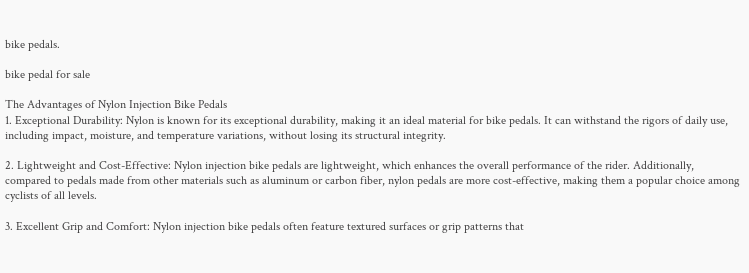bike pedals.

bike pedal for sale

The Advantages of Nylon Injection Bike Pedals
1. Exceptional Durability: Nylon is known for its exceptional durability, making it an ideal material for bike pedals. It can withstand the rigors of daily use, including impact, moisture, and temperature variations, without losing its structural integrity.

2. Lightweight and Cost-Effective: Nylon injection bike pedals are lightweight, which enhances the overall performance of the rider. Additionally, compared to pedals made from other materials such as aluminum or carbon fiber, nylon pedals are more cost-effective, making them a popular choice among cyclists of all levels.

3. Excellent Grip and Comfort: Nylon injection bike pedals often feature textured surfaces or grip patterns that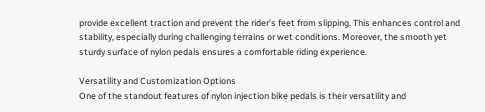provide excellent traction and prevent the rider’s feet from slipping. This enhances control and stability, especially during challenging terrains or wet conditions. Moreover, the smooth yet sturdy surface of nylon pedals ensures a comfortable riding experience.

Versatility and Customization Options
One of the standout features of nylon injection bike pedals is their versatility and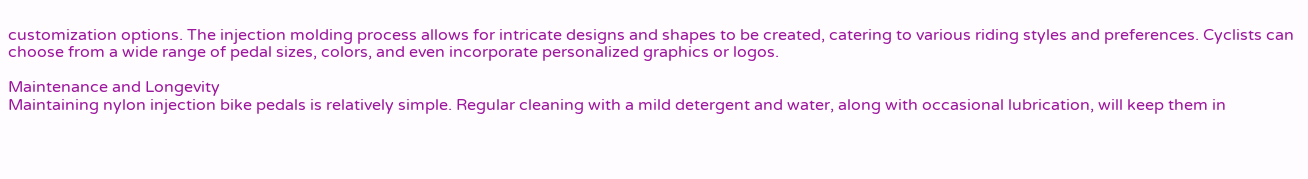customization options. The injection molding process allows for intricate designs and shapes to be created, catering to various riding styles and preferences. Cyclists can choose from a wide range of pedal sizes, colors, and even incorporate personalized graphics or logos.

Maintenance and Longevity
Maintaining nylon injection bike pedals is relatively simple. Regular cleaning with a mild detergent and water, along with occasional lubrication, will keep them in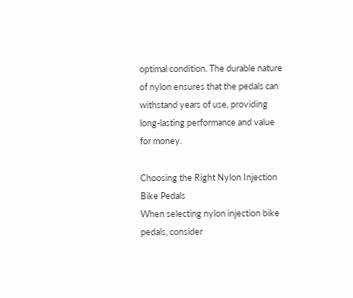optimal condition. The durable nature of nylon ensures that the pedals can withstand years of use, providing long-lasting performance and value for money.

Choosing the Right Nylon Injection Bike Pedals
When selecting nylon injection bike pedals, consider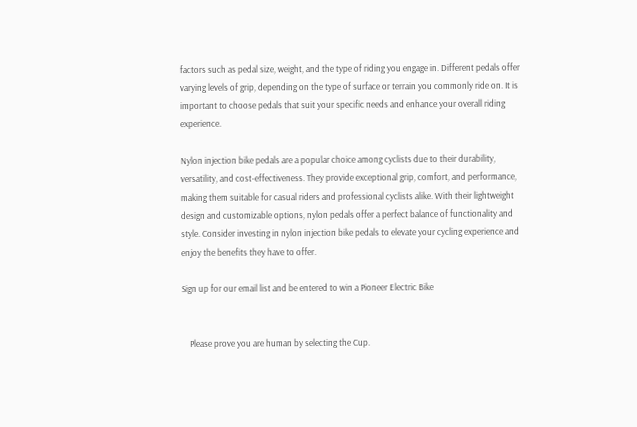factors such as pedal size, weight, and the type of riding you engage in. Different pedals offer varying levels of grip, depending on the type of surface or terrain you commonly ride on. It is important to choose pedals that suit your specific needs and enhance your overall riding experience.

Nylon injection bike pedals are a popular choice among cyclists due to their durability, versatility, and cost-effectiveness. They provide exceptional grip, comfort, and performance, making them suitable for casual riders and professional cyclists alike. With their lightweight design and customizable options, nylon pedals offer a perfect balance of functionality and style. Consider investing in nylon injection bike pedals to elevate your cycling experience and enjoy the benefits they have to offer.

Sign up for our email list and be entered to win a Pioneer Electric Bike


    Please prove you are human by selecting the Cup.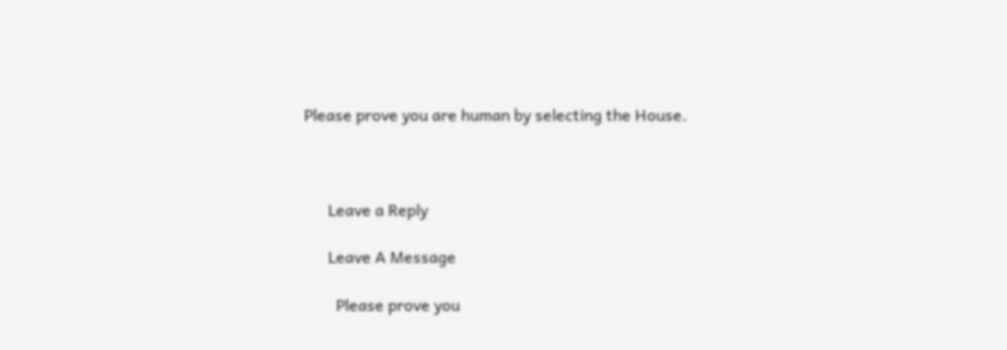Please prove you are human by selecting the House.



      Leave a Reply

      Leave A Message

        Please prove you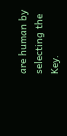are human by selecting the Key.